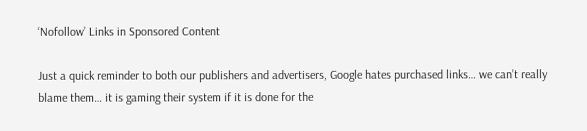‘Nofollow’ Links in Sponsored Content

Just a quick reminder to both our publishers and advertisers, Google hates purchased links… we can’t really blame them… it is gaming their system if it is done for the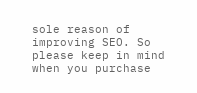sole reason of improving SEO. So please keep in mind when you purchase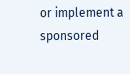or implement a sponsored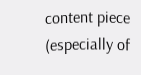content piece (especially of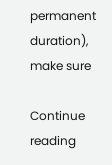permanent duration), make sure

Continue reading